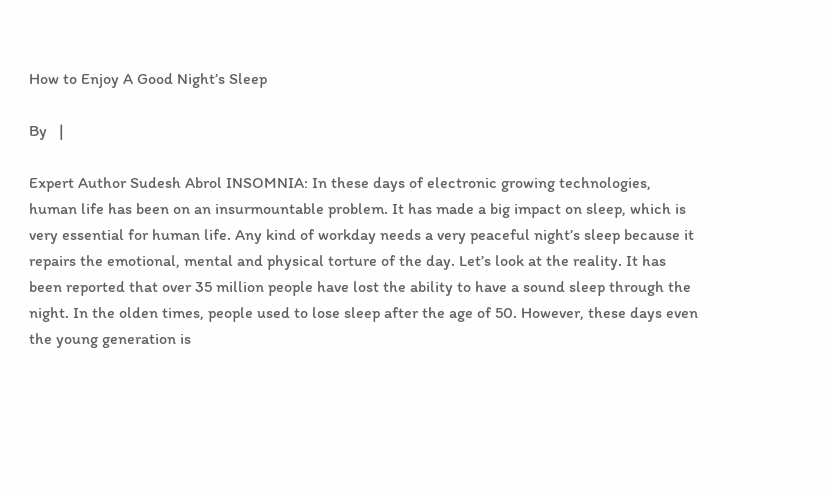How to Enjoy A Good Night’s Sleep

By   |

Expert Author Sudesh Abrol INSOMNIA: In these days of electronic growing technologies, human life has been on an insurmountable problem. It has made a big impact on sleep, which is very essential for human life. Any kind of workday needs a very peaceful night’s sleep because it repairs the emotional, mental and physical torture of the day. Let’s look at the reality. It has been reported that over 35 million people have lost the ability to have a sound sleep through the night. In the olden times, people used to lose sleep after the age of 50. However, these days even the young generation is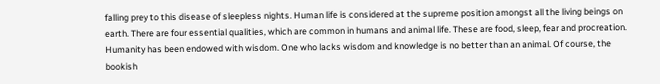falling prey to this disease of sleepless nights. Human life is considered at the supreme position amongst all the living beings on earth. There are four essential qualities, which are common in humans and animal life. These are food, sleep, fear and procreation. Humanity has been endowed with wisdom. One who lacks wisdom and knowledge is no better than an animal. Of course, the bookish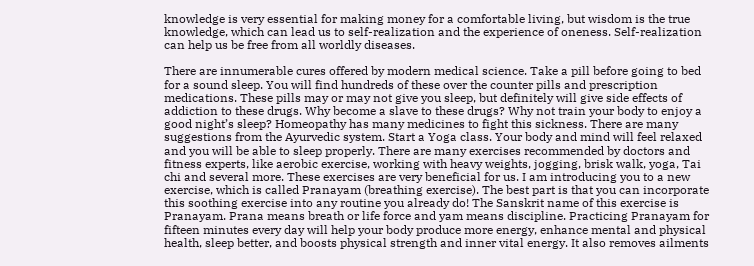knowledge is very essential for making money for a comfortable living, but wisdom is the true knowledge, which can lead us to self-realization and the experience of oneness. Self-realization can help us be free from all worldly diseases.

There are innumerable cures offered by modern medical science. Take a pill before going to bed for a sound sleep. You will find hundreds of these over the counter pills and prescription medications. These pills may or may not give you sleep, but definitely will give side effects of addiction to these drugs. Why become a slave to these drugs? Why not train your body to enjoy a good night’s sleep? Homeopathy has many medicines to fight this sickness. There are many suggestions from the Ayurvedic system. Start a Yoga class. Your body and mind will feel relaxed and you will be able to sleep properly. There are many exercises recommended by doctors and fitness experts, like aerobic exercise, working with heavy weights, jogging, brisk walk, yoga, Tai chi and several more. These exercises are very beneficial for us. I am introducing you to a new exercise, which is called Pranayam (breathing exercise). The best part is that you can incorporate this soothing exercise into any routine you already do! The Sanskrit name of this exercise is Pranayam. Prana means breath or life force and yam means discipline. Practicing Pranayam for fifteen minutes every day will help your body produce more energy, enhance mental and physical health, sleep better, and boosts physical strength and inner vital energy. It also removes ailments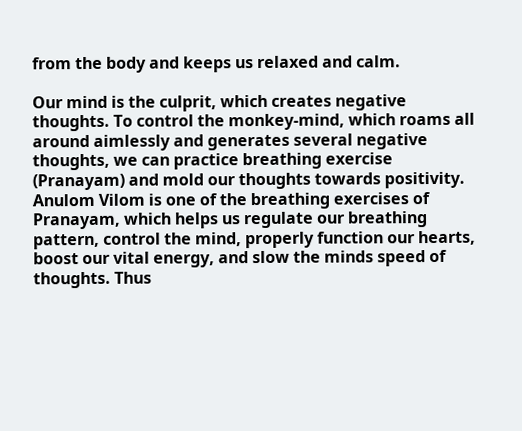from the body and keeps us relaxed and calm.

Our mind is the culprit, which creates negative thoughts. To control the monkey-mind, which roams all around aimlessly and generates several negative thoughts, we can practice breathing exercise (Pranayam) and mold our thoughts towards positivity. Anulom Vilom is one of the breathing exercises of Pranayam, which helps us regulate our breathing pattern, control the mind, properly function our hearts, boost our vital energy, and slow the minds speed of thoughts. Thus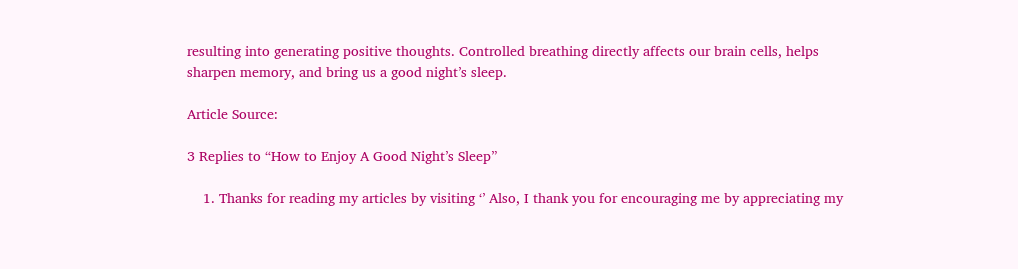resulting into generating positive thoughts. Controlled breathing directly affects our brain cells, helps sharpen memory, and bring us a good night’s sleep.

Article Source:

3 Replies to “How to Enjoy A Good Night’s Sleep”

    1. Thanks for reading my articles by visiting ‘’ Also, I thank you for encouraging me by appreciating my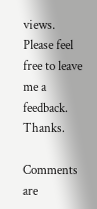views. Please feel free to leave me a feedback. Thanks.

Comments are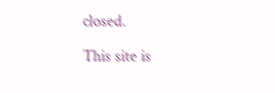closed.

This site is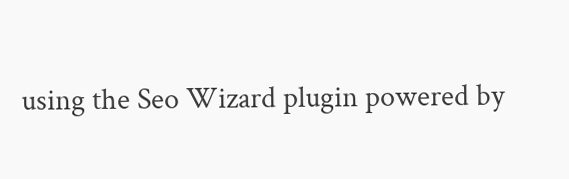using the Seo Wizard plugin powered by